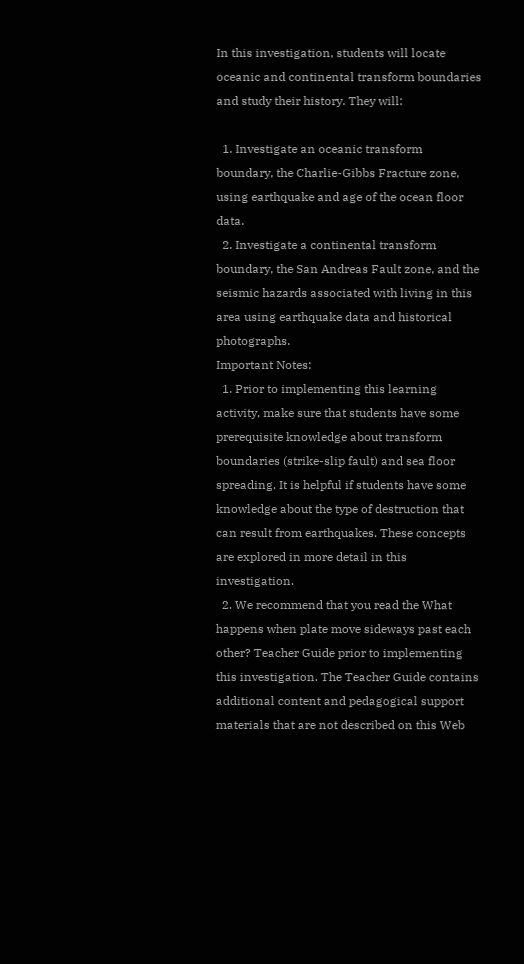In this investigation, students will locate oceanic and continental transform boundaries and study their history. They will:

  1. Investigate an oceanic transform boundary, the Charlie-Gibbs Fracture zone, using earthquake and age of the ocean floor data.
  2. Investigate a continental transform boundary, the San Andreas Fault zone, and the seismic hazards associated with living in this area using earthquake data and historical photographs.
Important Notes:
  1. Prior to implementing this learning activity, make sure that students have some prerequisite knowledge about transform boundaries (strike-slip fault) and sea floor spreading. It is helpful if students have some knowledge about the type of destruction that can result from earthquakes. These concepts are explored in more detail in this investigation.
  2. We recommend that you read the What happens when plate move sideways past each other? Teacher Guide prior to implementing this investigation. The Teacher Guide contains additional content and pedagogical support materials that are not described on this Web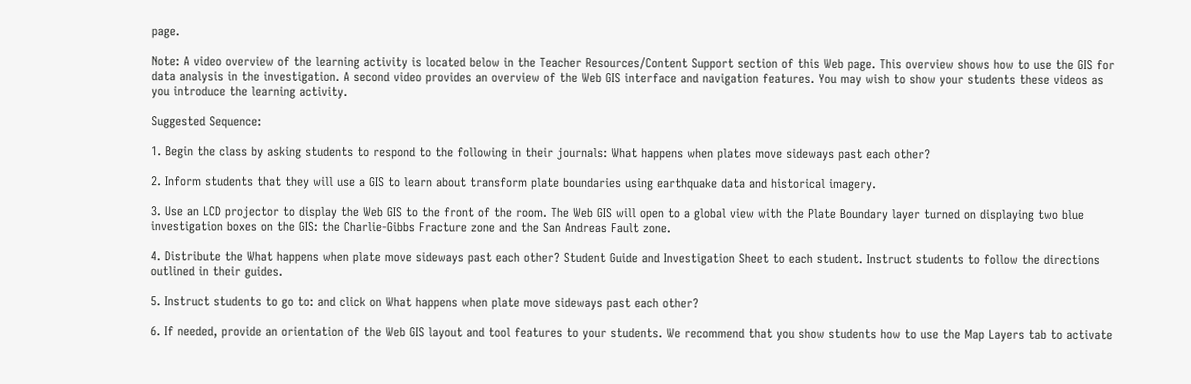page.

Note: A video overview of the learning activity is located below in the Teacher Resources/Content Support section of this Web page. This overview shows how to use the GIS for data analysis in the investigation. A second video provides an overview of the Web GIS interface and navigation features. You may wish to show your students these videos as you introduce the learning activity.

Suggested Sequence:

1. Begin the class by asking students to respond to the following in their journals: What happens when plates move sideways past each other?

2. Inform students that they will use a GIS to learn about transform plate boundaries using earthquake data and historical imagery.

3. Use an LCD projector to display the Web GIS to the front of the room. The Web GIS will open to a global view with the Plate Boundary layer turned on displaying two blue investigation boxes on the GIS: the Charlie-Gibbs Fracture zone and the San Andreas Fault zone.

4. Distribute the What happens when plate move sideways past each other? Student Guide and Investigation Sheet to each student. Instruct students to follow the directions outlined in their guides.

5. Instruct students to go to: and click on What happens when plate move sideways past each other?

6. If needed, provide an orientation of the Web GIS layout and tool features to your students. We recommend that you show students how to use the Map Layers tab to activate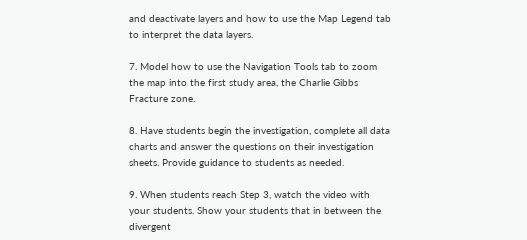and deactivate layers and how to use the Map Legend tab to interpret the data layers.

7. Model how to use the Navigation Tools tab to zoom the map into the first study area, the Charlie Gibbs Fracture zone.

8. Have students begin the investigation, complete all data charts and answer the questions on their investigation sheets. Provide guidance to students as needed.

9. When students reach Step 3, watch the video with your students. Show your students that in between the divergent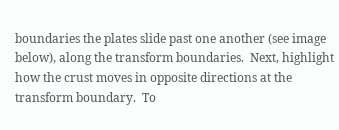boundaries the plates slide past one another (see image below), along the transform boundaries.  Next, highlight how the crust moves in opposite directions at the transform boundary.  To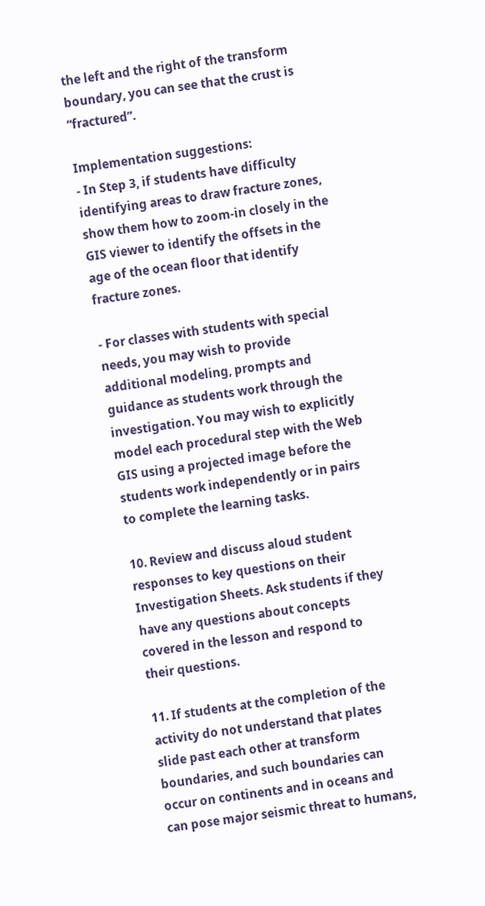the left and the right of the transform boundary, you can see that the crust is “fractured”.

Implementation suggestions:
- In Step 3, if students have difficulty identifying areas to draw fracture zones, show them how to zoom-in closely in the GIS viewer to identify the offsets in the age of the ocean floor that identify fracture zones.

- For classes with students with special needs, you may wish to provide additional modeling, prompts and guidance as students work through the investigation. You may wish to explicitly model each procedural step with the Web GIS using a projected image before the students work independently or in pairs to complete the learning tasks.

10. Review and discuss aloud student responses to key questions on their Investigation Sheets. Ask students if they have any questions about concepts covered in the lesson and respond to their questions.

11. If students at the completion of the activity do not understand that plates slide past each other at transform boundaries, and such boundaries can occur on continents and in oceans and can pose major seismic threat to humans,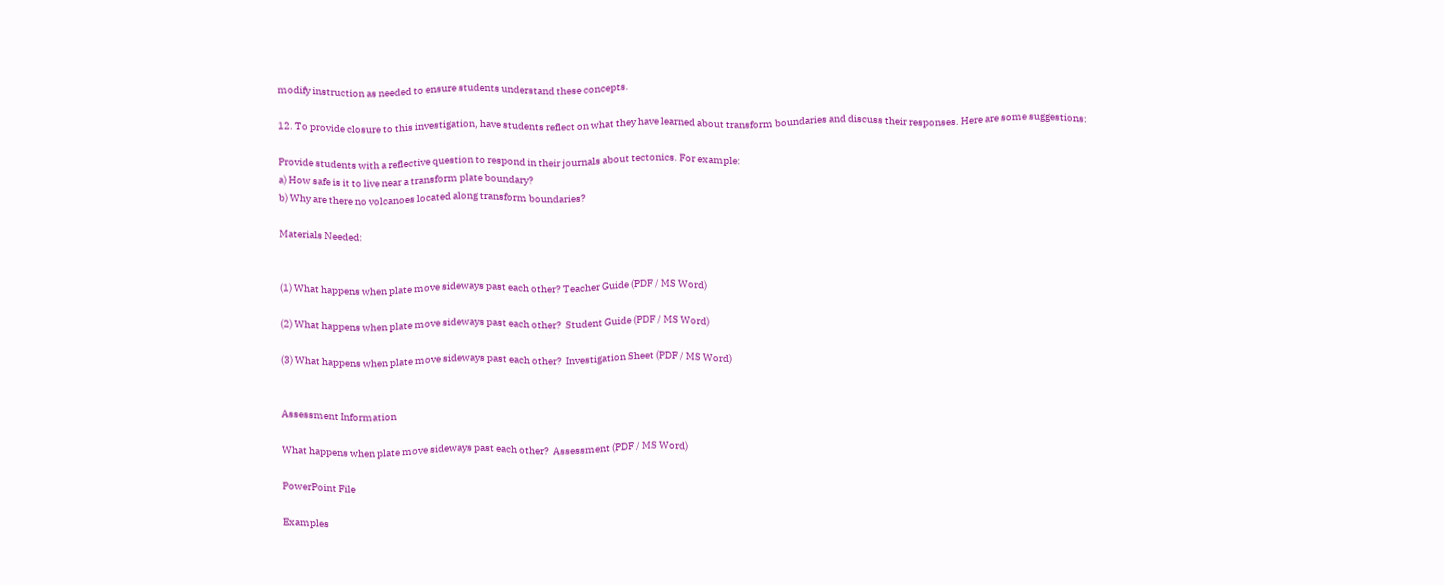modify instruction as needed to ensure students understand these concepts.

12. To provide closure to this investigation, have students reflect on what they have learned about transform boundaries and discuss their responses. Here are some suggestions:

Provide students with a reflective question to respond in their journals about tectonics. For example:
a) How safe is it to live near a transform plate boundary?
b) Why are there no volcanoes located along transform boundaries?

Materials Needed:


(1) What happens when plate move sideways past each other? Teacher Guide (PDF / MS Word)

(2) What happens when plate move sideways past each other?  Student Guide (PDF / MS Word)

(3) What happens when plate move sideways past each other?  Investigation Sheet (PDF / MS Word)


Assessment Information

What happens when plate move sideways past each other?  Assessment (PDF / MS Word)

PowerPoint File

Examples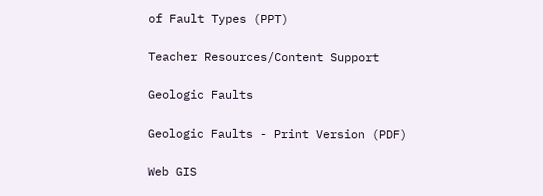of Fault Types (PPT)

Teacher Resources/Content Support

Geologic Faults

Geologic Faults - Print Version (PDF)

Web GIS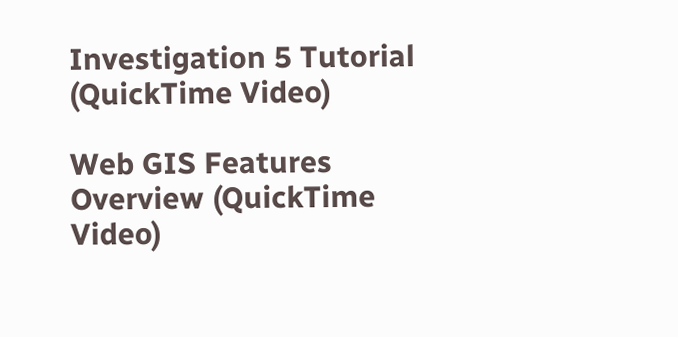Investigation 5 Tutorial (QuickTime Video)

Web GIS Features Overview (QuickTime Video)